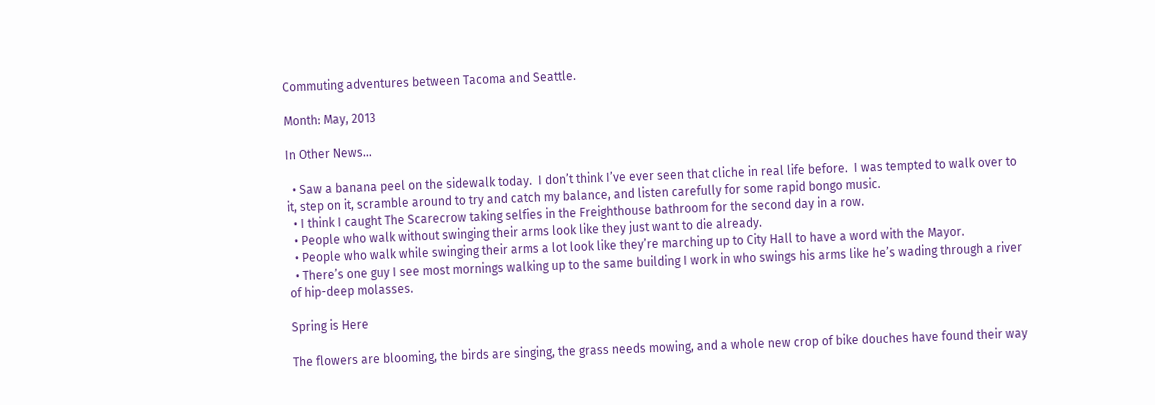Commuting adventures between Tacoma and Seattle.

Month: May, 2013

In Other News…

  • Saw a banana peel on the sidewalk today.  I don’t think I’ve ever seen that cliche in real life before.  I was tempted to walk over to it, step on it, scramble around to try and catch my balance, and listen carefully for some rapid bongo music.
  • I think I caught The Scarecrow taking selfies in the Freighthouse bathroom for the second day in a row.
  • People who walk without swinging their arms look like they just want to die already.
  • People who walk while swinging their arms a lot look like they’re marching up to City Hall to have a word with the Mayor.
  • There’s one guy I see most mornings walking up to the same building I work in who swings his arms like he’s wading through a river of hip-deep molasses.

Spring is Here

The flowers are blooming, the birds are singing, the grass needs mowing, and a whole new crop of bike douches have found their way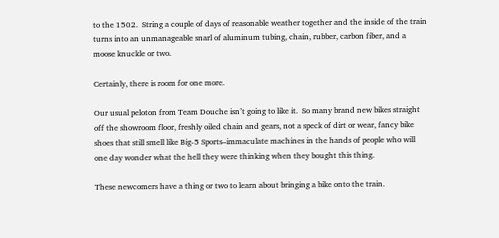to the 1502.  String a couple of days of reasonable weather together and the inside of the train turns into an unmanageable snarl of aluminum tubing, chain, rubber, carbon fiber, and a moose knuckle or two.

Certainly, there is room for one more.

Our usual peloton from Team Douche isn’t going to like it.  So many brand new bikes straight off the showroom floor, freshly oiled chain and gears, not a speck of dirt or wear, fancy bike shoes that still smell like Big-5 Sports–immaculate machines in the hands of people who will one day wonder what the hell they were thinking when they bought this thing.

These newcomers have a thing or two to learn about bringing a bike onto the train.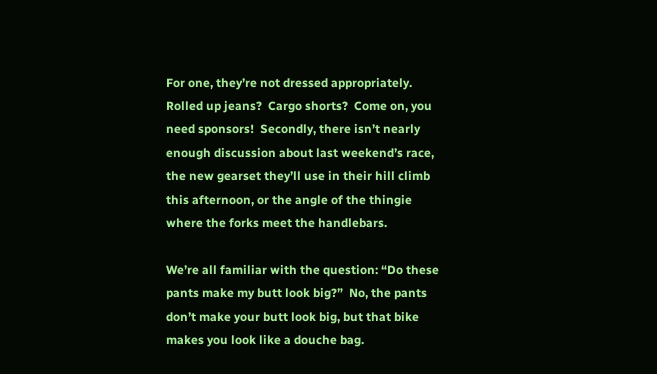For one, they’re not dressed appropriately.  Rolled up jeans?  Cargo shorts?  Come on, you need sponsors!  Secondly, there isn’t nearly enough discussion about last weekend’s race, the new gearset they’ll use in their hill climb this afternoon, or the angle of the thingie where the forks meet the handlebars.

We’re all familiar with the question: “Do these pants make my butt look big?”  No, the pants don’t make your butt look big, but that bike makes you look like a douche bag.